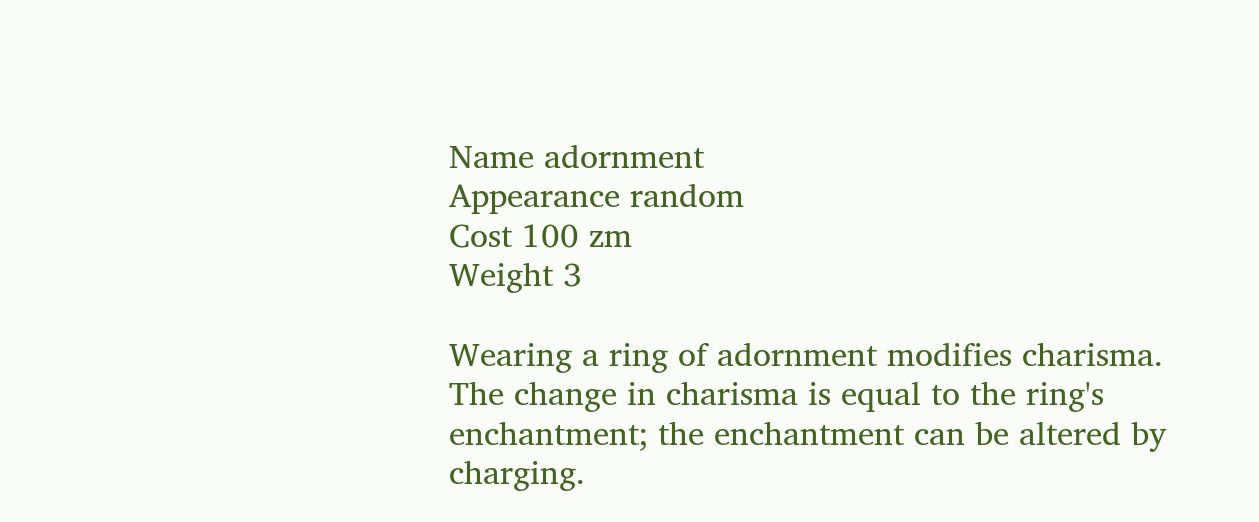Name adornment
Appearance random
Cost 100 zm
Weight 3

Wearing a ring of adornment modifies charisma. The change in charisma is equal to the ring's enchantment; the enchantment can be altered by charging.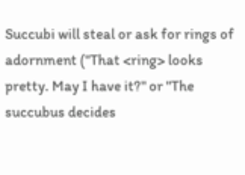Succubi will steal or ask for rings of adornment ("That <ring> looks pretty. May I have it?" or "The succubus decides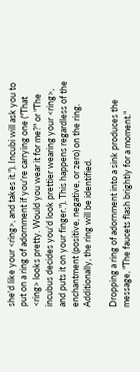she'd like your <ring>, and takes it."). Incubi will ask you to put on a ring of adornment if you're carrying one ("That <ring> looks pretty. Would you wear it for me?" or "The incubus decides you'd look prettier wearing your <ring>, and puts it on your finger."). This happens regardless of the enchantment (positive, negative, or zero) on the ring. Additionally, the ring will be identified.

Dropping a ring of adornment into a sink produces the message, "The faucets flash brightly for a moment."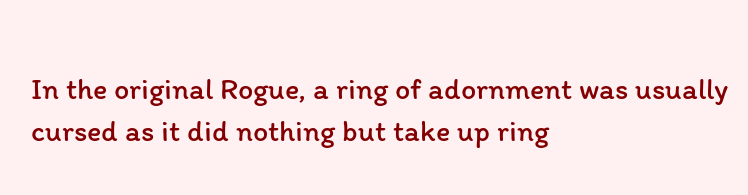In the original Rogue, a ring of adornment was usually cursed as it did nothing but take up ring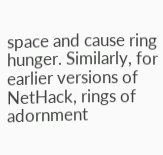space and cause ring hunger. Similarly, for earlier versions of NetHack, rings of adornment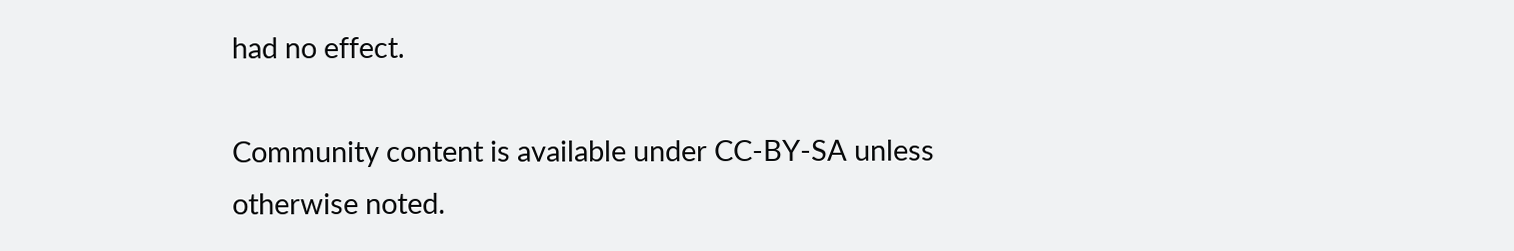had no effect.

Community content is available under CC-BY-SA unless otherwise noted.